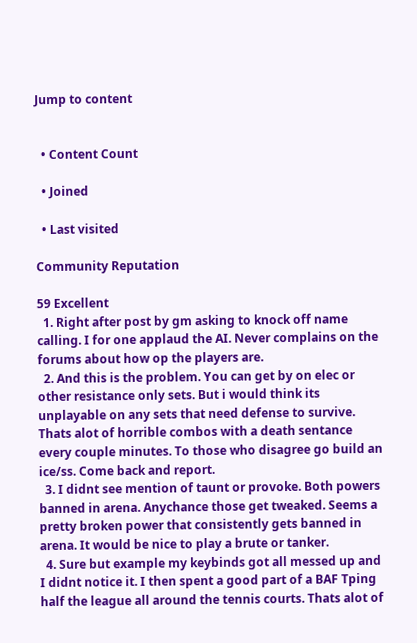Jump to content


  • Content Count

  • Joined

  • Last visited

Community Reputation

59 Excellent
  1. Right after post by gm asking to knock off name calling. I for one applaud the AI. Never complains on the forums about how op the players are.
  2. And this is the problem. You can get by on elec or other resistance only sets. But i would think its unplayable on any sets that need defense to survive. Thats alot of horrible combos with a death sentance every couple minutes. To those who disagree go build an ice/ss. Come back and report.
  3. I didnt see mention of taunt or provoke. Both powers banned in arena. Anychance those get tweaked. Seems a pretty broken power that consistently gets banned in arena. It would be nice to play a brute or tanker.
  4. Sure but example my keybinds got all messed up and I didnt notice it. I then spent a good part of a BAF Tping half the league all around the tennis courts. Thats alot of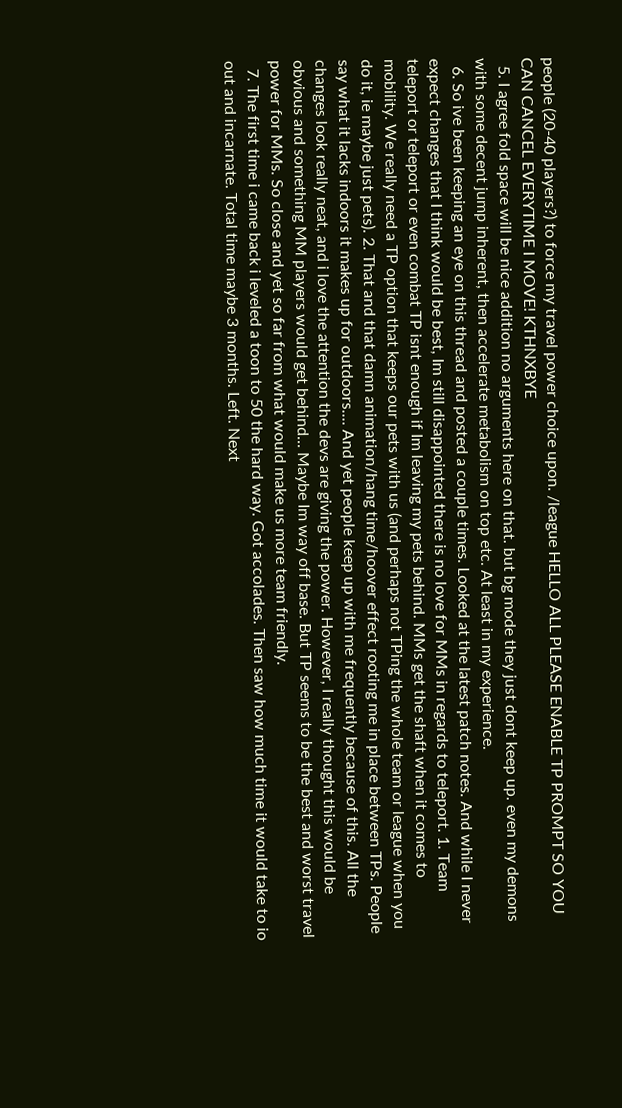people (20-40 players?) to force my travel power choice upon. /league HELLO ALL PLEASE ENABLE TP PROMPT SO YOU CAN CANCEL EVERYTIME I MOVE! KTHNXBYE
  5. I agree fold space will be nice addition no arguments here on that. but bg mode they just dont keep up. even my demons with some decent jump inherent, then accelerate metabolism on top etc. At least in my experience.
  6. So ive been keeping an eye on this thread and posted a couple times. Looked at the latest patch notes. And while I never expect changes that I think would be best, Im still disappointed there is no love for MMs in regards to teleport. 1. Team teleport or teleport or even combat TP isnt enough if Im leaving my pets behind. MMs get the shaft when it comes to mobility. We really need a TP option that keeps our pets with us (and perhaps not TPing the whole team or league when you do it, ie maybe just pets). 2. That and that damn animation/hang time/hoover effect rooting me in place between TPs. People say what it lacks indoors it makes up for outdoors.... And yet people keep up with me frequently because of this. All the changes look really neat, and i love the attention the devs are giving the power. However, I really thought this would be obvious and something MM players would get behind... Maybe Im way off base. But TP seems to be the best and worst travel power for MMs. So close and yet so far from what would make us more team friendly.
  7. The first time i came back i leveled a toon to 50 the hard way. Got accolades. Then saw how much time it would take to io out and incarnate. Total time maybe 3 months. Left. Next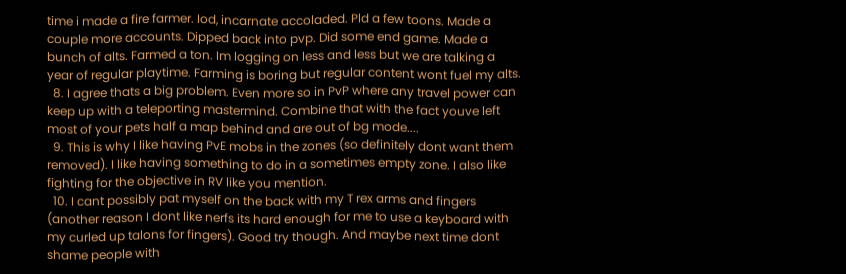time i made a fire farmer. Iod, incarnate accoladed. Pld a few toons. Made a couple more accounts. Dipped back into pvp. Did some end game. Made a bunch of alts. Farmed a ton. Im logging on less and less but we are talking a year of regular playtime. Farming is boring but regular content wont fuel my alts.
  8. I agree thats a big problem. Even more so in PvP where any travel power can keep up with a teleporting mastermind. Combine that with the fact youve left most of your pets half a map behind and are out of bg mode....
  9. This is why I like having PvE mobs in the zones (so definitely dont want them removed). I like having something to do in a sometimes empty zone. I also like fighting for the objective in RV like you mention.
  10. I cant possibly pat myself on the back with my T rex arms and fingers (another reason I dont like nerfs its hard enough for me to use a keyboard with my curled up talons for fingers). Good try though. And maybe next time dont shame people with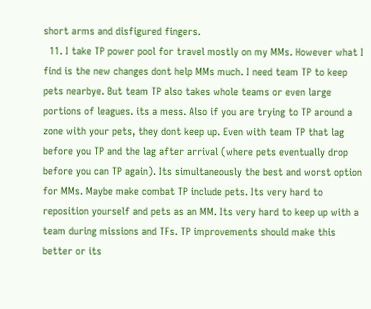short arms and disfigured fingers.
  11. I take TP power pool for travel mostly on my MMs. However what I find is the new changes dont help MMs much. I need team TP to keep pets nearbye. But team TP also takes whole teams or even large portions of leagues. its a mess. Also if you are trying to TP around a zone with your pets, they dont keep up. Even with team TP that lag before you TP and the lag after arrival (where pets eventually drop before you can TP again). Its simultaneously the best and worst option for MMs. Maybe make combat TP include pets. Its very hard to reposition yourself and pets as an MM. Its very hard to keep up with a team during missions and TFs. TP improvements should make this better or its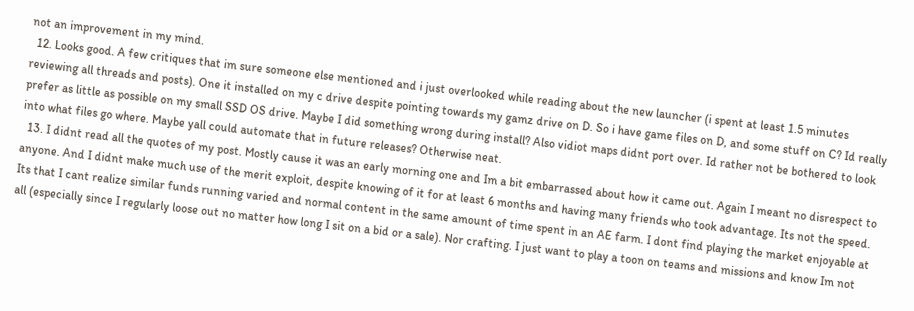not an improvement in my mind.
  12. Looks good. A few critiques that im sure someone else mentioned and i just overlooked while reading about the new launcher (i spent at least 1.5 minutes reviewing all threads and posts). One it installed on my c drive despite pointing towards my gamz drive on D. So i have game files on D, and some stuff on C? Id really prefer as little as possible on my small SSD OS drive. Maybe I did something wrong during install? Also vidiot maps didnt port over. Id rather not be bothered to look into what files go where. Maybe yall could automate that in future releases? Otherwise neat.
  13. I didnt read all the quotes of my post. Mostly cause it was an early morning one and Im a bit embarrassed about how it came out. Again I meant no disrespect to anyone. And I didnt make much use of the merit exploit, despite knowing of it for at least 6 months and having many friends who took advantage. Its not the speed. Its that I cant realize similar funds running varied and normal content in the same amount of time spent in an AE farm. I dont find playing the market enjoyable at all (especially since I regularly loose out no matter how long I sit on a bid or a sale). Nor crafting. I just want to play a toon on teams and missions and know Im not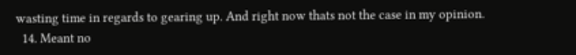wasting time in regards to gearing up. And right now thats not the case in my opinion.
  14. Meant no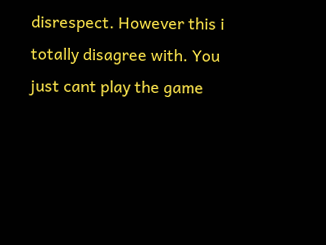disrespect. However this i totally disagree with. You just cant play the game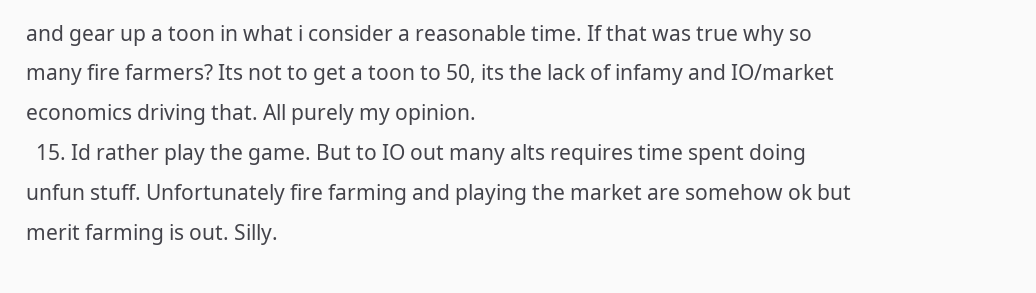and gear up a toon in what i consider a reasonable time. If that was true why so many fire farmers? Its not to get a toon to 50, its the lack of infamy and IO/market economics driving that. All purely my opinion.
  15. Id rather play the game. But to IO out many alts requires time spent doing unfun stuff. Unfortunately fire farming and playing the market are somehow ok but merit farming is out. Silly.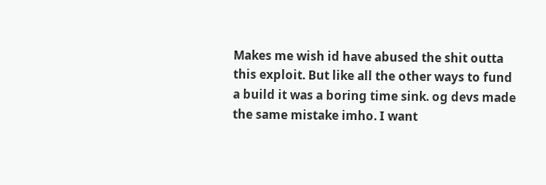Makes me wish id have abused the shit outta this exploit. But like all the other ways to fund a build it was a boring time sink. og devs made the same mistake imho. I want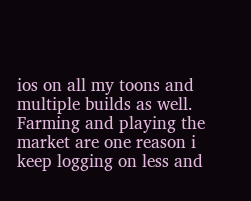ios on all my toons and multiple builds as well. Farming and playing the market are one reason i keep logging on less and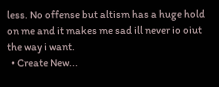less. No offense but altism has a huge hold on me and it makes me sad ill never io oiut the way i want.
  • Create New...